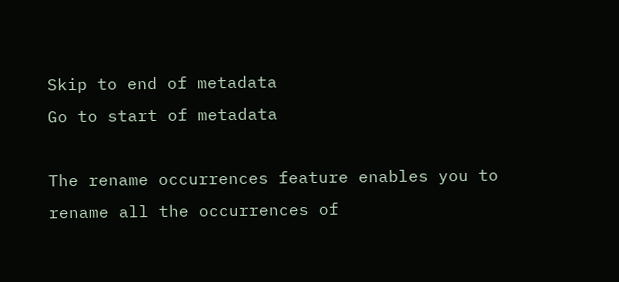Skip to end of metadata
Go to start of metadata

The rename occurrences feature enables you to rename all the occurrences of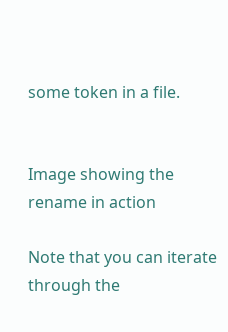some token in a file.


Image showing the rename in action

Note that you can iterate through the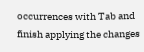occurrences with Tab and finish applying the changes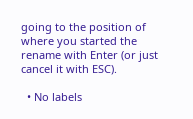going to the position of where you started the rename with Enter (or just cancel it with ESC).

  • No labels